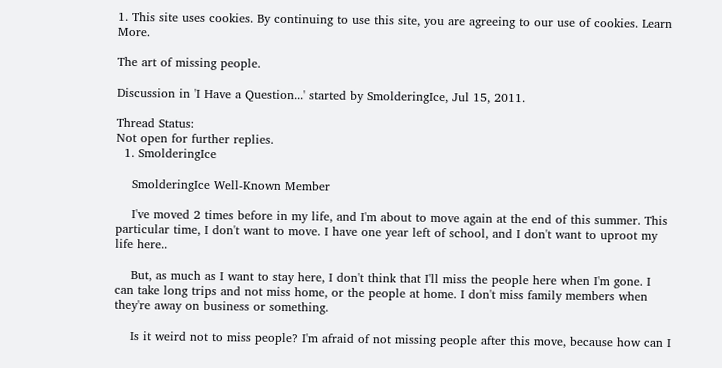1. This site uses cookies. By continuing to use this site, you are agreeing to our use of cookies. Learn More.

The art of missing people.

Discussion in 'I Have a Question...' started by SmolderingIce, Jul 15, 2011.

Thread Status:
Not open for further replies.
  1. SmolderingIce

    SmolderingIce Well-Known Member

    I've moved 2 times before in my life, and I'm about to move again at the end of this summer. This particular time, I don't want to move. I have one year left of school, and I don't want to uproot my life here..

    But, as much as I want to stay here, I don't think that I'll miss the people here when I'm gone. I can take long trips and not miss home, or the people at home. I don't miss family members when they're away on business or something.

    Is it weird not to miss people? I'm afraid of not missing people after this move, because how can I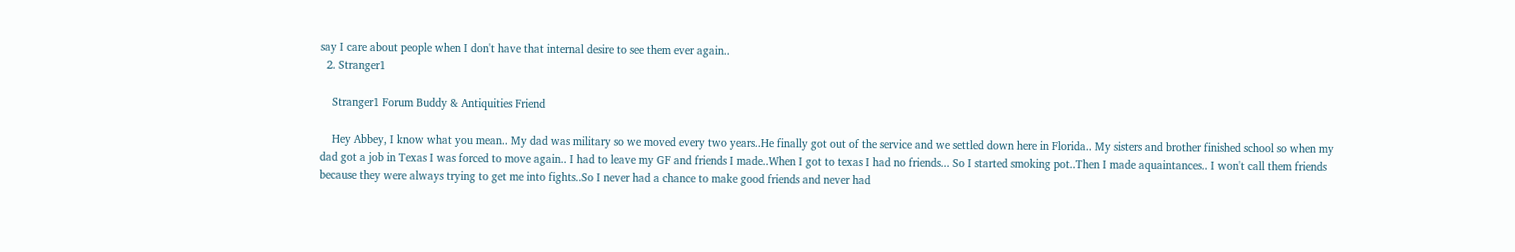say I care about people when I don't have that internal desire to see them ever again..
  2. Stranger1

    Stranger1 Forum Buddy & Antiquities Friend

    Hey Abbey, I know what you mean.. My dad was military so we moved every two years..He finally got out of the service and we settled down here in Florida.. My sisters and brother finished school so when my dad got a job in Texas I was forced to move again.. I had to leave my GF and friends I made..When I got to texas I had no friends... So I started smoking pot..Then I made aquaintances.. I won't call them friends because they were always trying to get me into fights..So I never had a chance to make good friends and never had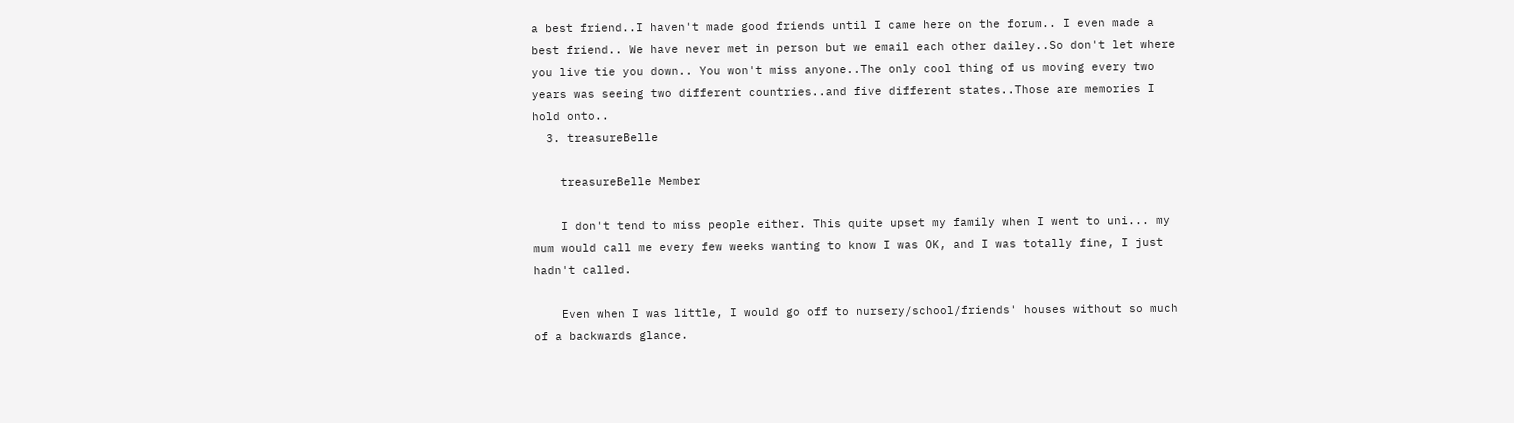a best friend..I haven't made good friends until I came here on the forum.. I even made a best friend.. We have never met in person but we email each other dailey..So don't let where you live tie you down.. You won't miss anyone..The only cool thing of us moving every two years was seeing two different countries..and five different states..Those are memories I hold onto..
  3. treasureBelle

    treasureBelle Member

    I don't tend to miss people either. This quite upset my family when I went to uni... my mum would call me every few weeks wanting to know I was OK, and I was totally fine, I just hadn't called.

    Even when I was little, I would go off to nursery/school/friends' houses without so much of a backwards glance.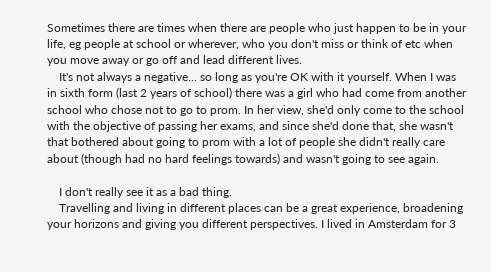Sometimes there are times when there are people who just happen to be in your life, eg people at school or wherever, who you don't miss or think of etc when you move away or go off and lead different lives.
    It's not always a negative... so long as you're OK with it yourself. When I was in sixth form (last 2 years of school) there was a girl who had come from another school who chose not to go to prom. In her view, she'd only come to the school with the objective of passing her exams, and since she'd done that, she wasn't that bothered about going to prom with a lot of people she didn't really care about (though had no hard feelings towards) and wasn't going to see again.

    I don't really see it as a bad thing.
    Travelling and living in different places can be a great experience, broadening your horizons and giving you different perspectives. I lived in Amsterdam for 3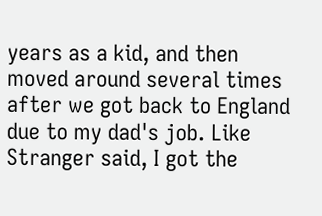years as a kid, and then moved around several times after we got back to England due to my dad's job. Like Stranger said, I got the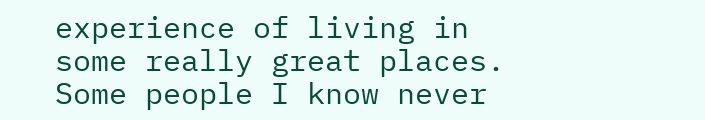experience of living in some really great places. Some people I know never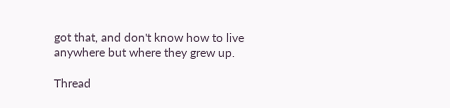got that, and don't know how to live anywhere but where they grew up.

Thread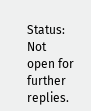Status:
Not open for further replies.